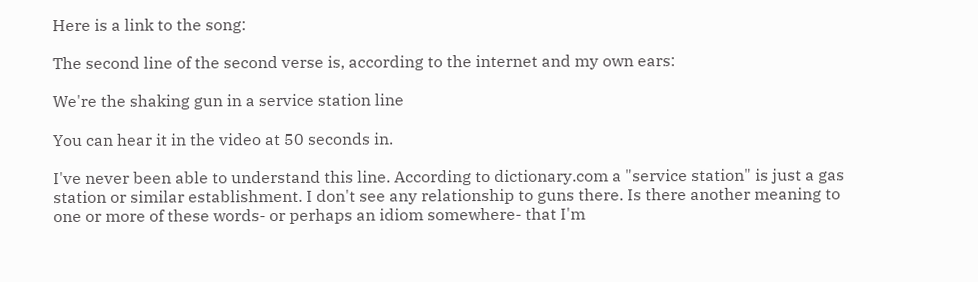Here is a link to the song:

The second line of the second verse is, according to the internet and my own ears:

We're the shaking gun in a service station line

You can hear it in the video at 50 seconds in.

I've never been able to understand this line. According to dictionary.com a "service station" is just a gas station or similar establishment. I don't see any relationship to guns there. Is there another meaning to one or more of these words- or perhaps an idiom somewhere- that I'm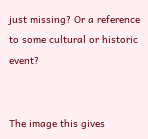just missing? Or a reference to some cultural or historic event?


The image this gives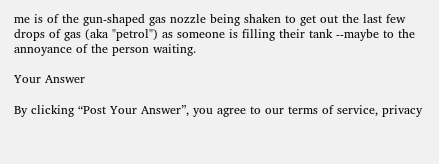me is of the gun-shaped gas nozzle being shaken to get out the last few drops of gas (aka "petrol") as someone is filling their tank --maybe to the annoyance of the person waiting.

Your Answer

By clicking “Post Your Answer”, you agree to our terms of service, privacy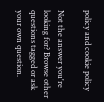policy and cookie policy

Not the answer you're looking for? Browse other questions tagged or ask your own question.